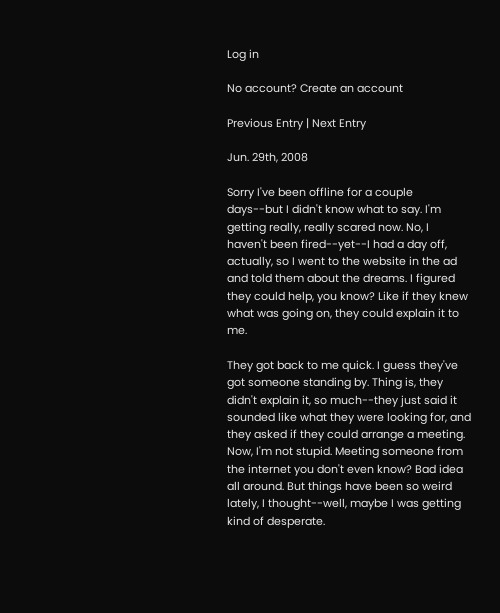Log in

No account? Create an account

Previous Entry | Next Entry

Jun. 29th, 2008

Sorry I've been offline for a couple days--but I didn't know what to say. I'm getting really, really scared now. No, I haven't been fired--yet--I had a day off, actually, so I went to the website in the ad and told them about the dreams. I figured they could help, you know? Like if they knew what was going on, they could explain it to me.

They got back to me quick. I guess they've got someone standing by. Thing is, they didn't explain it, so much--they just said it sounded like what they were looking for, and they asked if they could arrange a meeting. Now, I'm not stupid. Meeting someone from the internet you don't even know? Bad idea all around. But things have been so weird lately, I thought--well, maybe I was getting kind of desperate.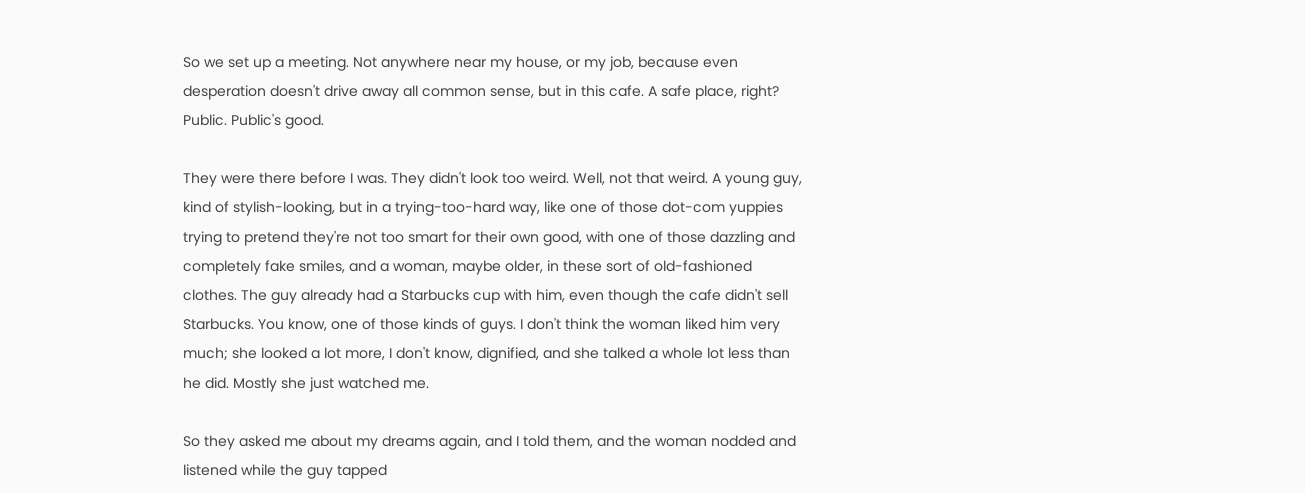So we set up a meeting. Not anywhere near my house, or my job, because even desperation doesn't drive away all common sense, but in this cafe. A safe place, right? Public. Public's good.

They were there before I was. They didn't look too weird. Well, not that weird. A young guy, kind of stylish-looking, but in a trying-too-hard way, like one of those dot-com yuppies trying to pretend they're not too smart for their own good, with one of those dazzling and completely fake smiles, and a woman, maybe older, in these sort of old-fashioned clothes. The guy already had a Starbucks cup with him, even though the cafe didn't sell Starbucks. You know, one of those kinds of guys. I don't think the woman liked him very much; she looked a lot more, I don't know, dignified, and she talked a whole lot less than he did. Mostly she just watched me.

So they asked me about my dreams again, and I told them, and the woman nodded and listened while the guy tapped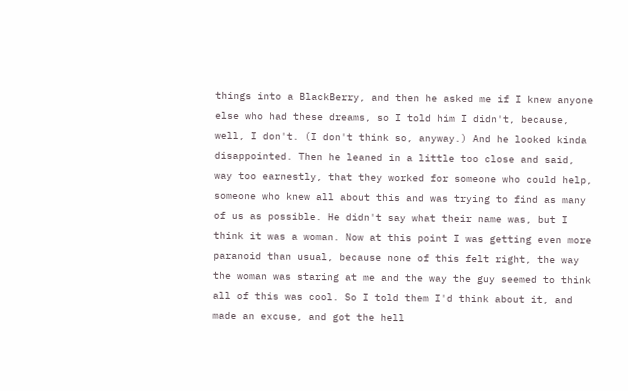things into a BlackBerry, and then he asked me if I knew anyone else who had these dreams, so I told him I didn't, because, well, I don't. (I don't think so, anyway.) And he looked kinda disappointed. Then he leaned in a little too close and said, way too earnestly, that they worked for someone who could help, someone who knew all about this and was trying to find as many of us as possible. He didn't say what their name was, but I think it was a woman. Now at this point I was getting even more paranoid than usual, because none of this felt right, the way the woman was staring at me and the way the guy seemed to think all of this was cool. So I told them I'd think about it, and made an excuse, and got the hell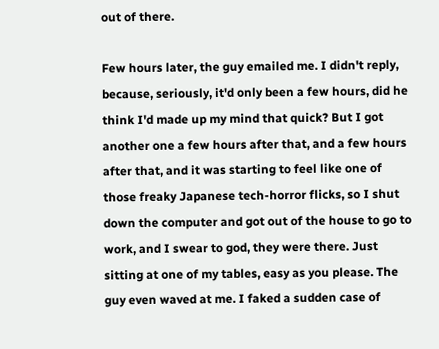out of there.

Few hours later, the guy emailed me. I didn't reply, because, seriously, it'd only been a few hours, did he think I'd made up my mind that quick? But I got another one a few hours after that, and a few hours after that, and it was starting to feel like one of those freaky Japanese tech-horror flicks, so I shut down the computer and got out of the house to go to work, and I swear to god, they were there. Just sitting at one of my tables, easy as you please. The guy even waved at me. I faked a sudden case of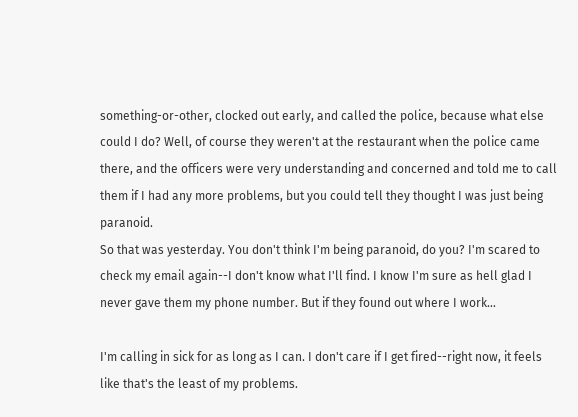something-or-other, clocked out early, and called the police, because what else could I do? Well, of course they weren't at the restaurant when the police came there, and the officers were very understanding and concerned and told me to call them if I had any more problems, but you could tell they thought I was just being paranoid.
So that was yesterday. You don't think I'm being paranoid, do you? I'm scared to check my email again--I don't know what I'll find. I know I'm sure as hell glad I never gave them my phone number. But if they found out where I work...

I'm calling in sick for as long as I can. I don't care if I get fired--right now, it feels like that's the least of my problems.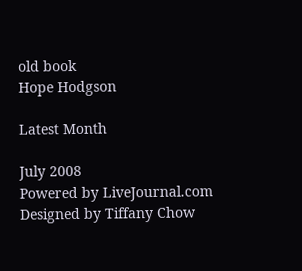old book
Hope Hodgson

Latest Month

July 2008
Powered by LiveJournal.com
Designed by Tiffany Chow